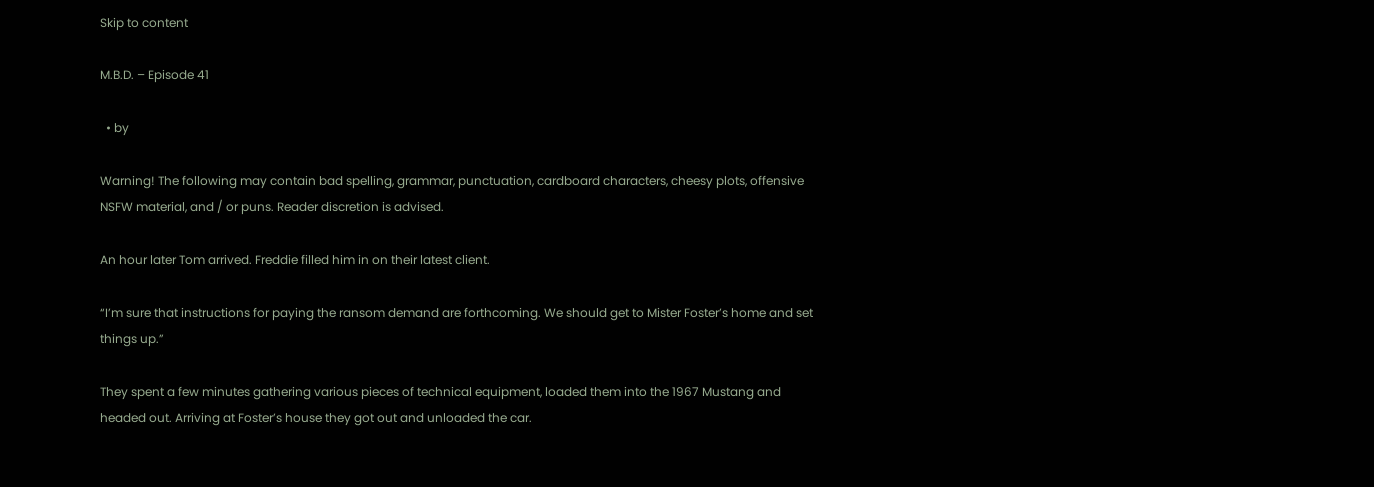Skip to content

M.B.D. – Episode 41

  • by

Warning! The following may contain bad spelling, grammar, punctuation, cardboard characters, cheesy plots, offensive NSFW material, and / or puns. Reader discretion is advised.

An hour later Tom arrived. Freddie filled him in on their latest client.

“I’m sure that instructions for paying the ransom demand are forthcoming. We should get to Mister Foster’s home and set things up.”

They spent a few minutes gathering various pieces of technical equipment, loaded them into the 1967 Mustang and headed out. Arriving at Foster’s house they got out and unloaded the car.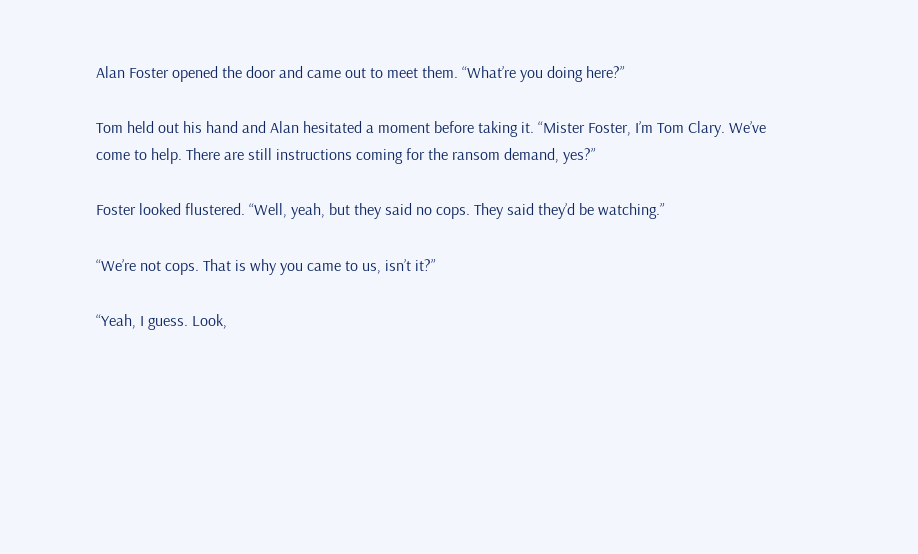Alan Foster opened the door and came out to meet them. “What’re you doing here?”

Tom held out his hand and Alan hesitated a moment before taking it. “Mister Foster, I’m Tom Clary. We’ve come to help. There are still instructions coming for the ransom demand, yes?”

Foster looked flustered. “Well, yeah, but they said no cops. They said they’d be watching.”

“We’re not cops. That is why you came to us, isn’t it?”

“Yeah, I guess. Look,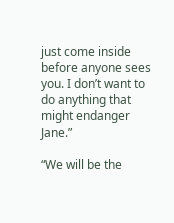just come inside before anyone sees you. I don’t want to do anything that might endanger Jane.”

“We will be the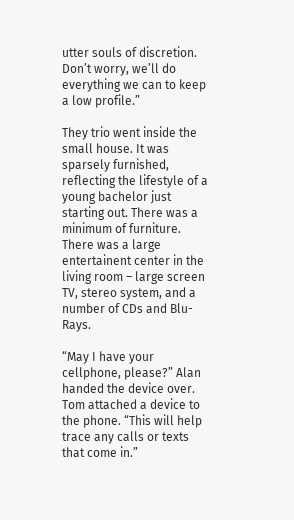utter souls of discretion. Don’t worry, we’ll do everything we can to keep a low profile.”

They trio went inside the small house. It was sparsely furnished, reflecting the lifestyle of a young bachelor just starting out. There was a minimum of furniture. There was a large entertainent center in the living room – large screen TV, stereo system, and a number of CDs and Blu-Rays.

“May I have your cellphone, please?” Alan handed the device over. Tom attached a device to the phone. “This will help trace any calls or texts that come in.”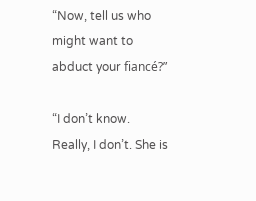“Now, tell us who might want to abduct your fiancé?”

“I don’t know. Really, I don’t. She is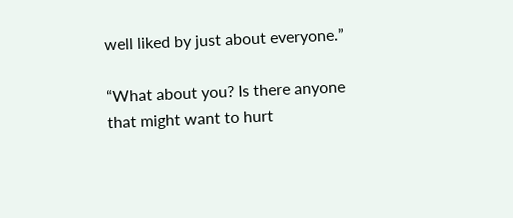well liked by just about everyone.”

“What about you? Is there anyone that might want to hurt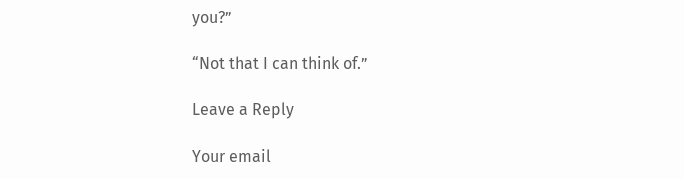you?”

“Not that I can think of.”

Leave a Reply

Your email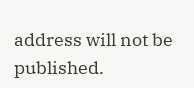address will not be published.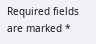Required fields are marked *